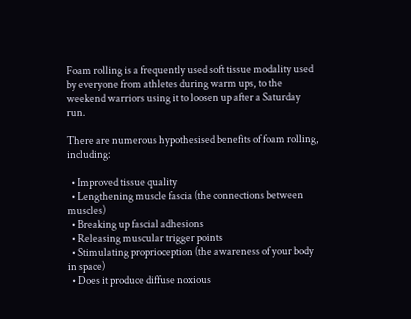Foam rolling is a frequently used soft tissue modality used by everyone from athletes during warm ups, to the weekend warriors using it to loosen up after a Saturday run.

There are numerous hypothesised benefits of foam rolling, including:

  • Improved tissue quality
  • Lengthening muscle fascia (the connections between muscles)
  • Breaking up fascial adhesions
  • Releasing muscular trigger points
  • Stimulating proprioception (the awareness of your body in space)
  • Does it produce diffuse noxious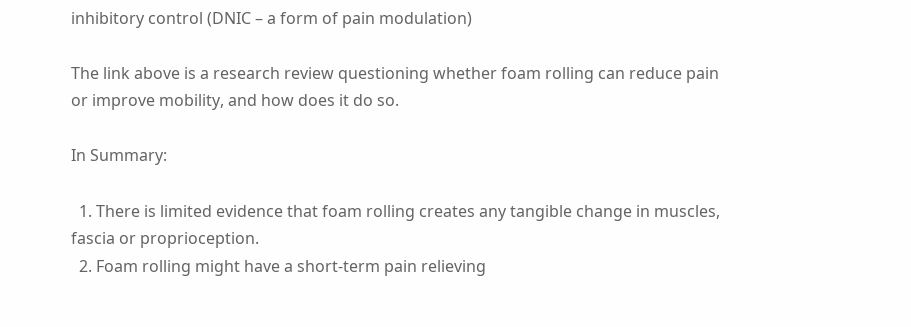inhibitory control (DNIC – a form of pain modulation)

The link above is a research review questioning whether foam rolling can reduce pain or improve mobility, and how does it do so.

In Summary:

  1. There is limited evidence that foam rolling creates any tangible change in muscles, fascia or proprioception.
  2. Foam rolling might have a short-term pain relieving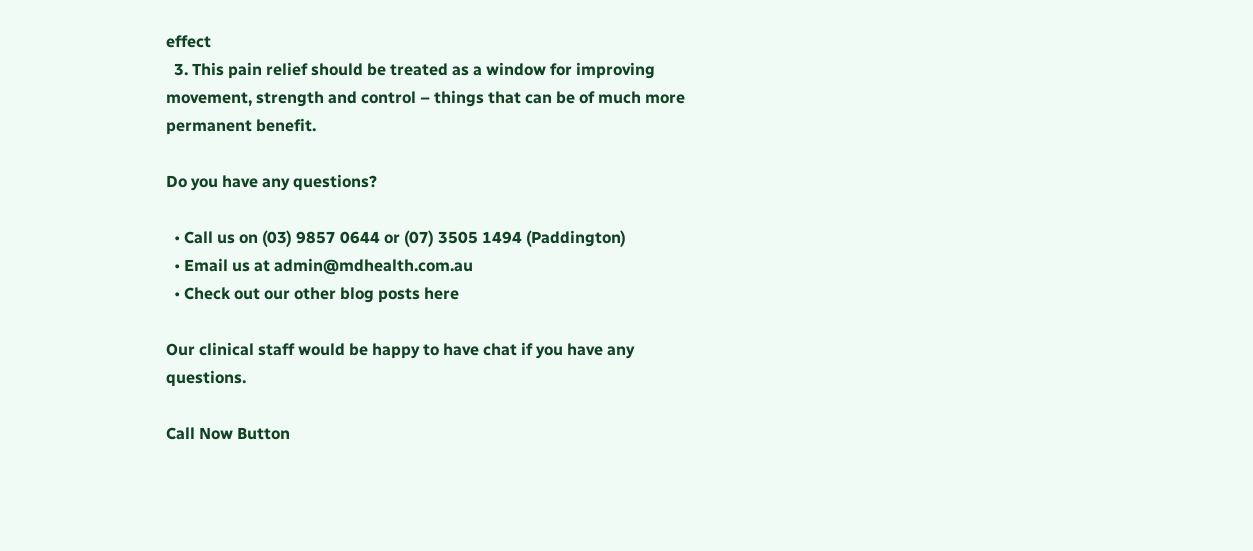effect
  3. This pain relief should be treated as a window for improving movement, strength and control – things that can be of much more permanent benefit.

Do you have any questions?

  • Call us on (03) 9857 0644 or (07) 3505 1494 (Paddington)
  • Email us at admin@mdhealth.com.au
  • Check out our other blog posts here

Our clinical staff would be happy to have chat if you have any questions.

Call Now Button